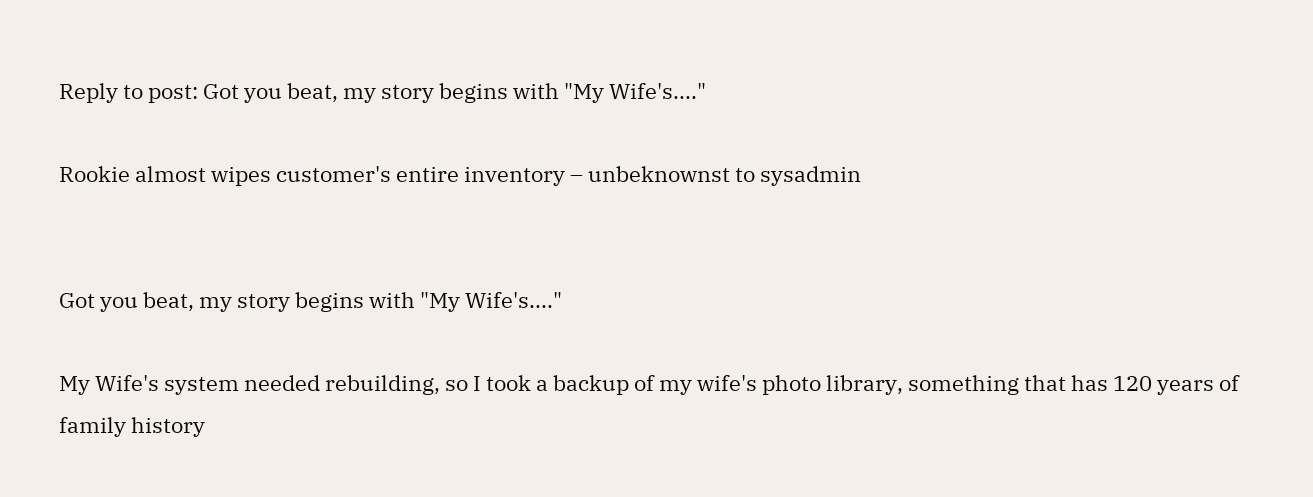Reply to post: Got you beat, my story begins with "My Wife's...."

Rookie almost wipes customer's entire inventory – unbeknownst to sysadmin


Got you beat, my story begins with "My Wife's...."

My Wife's system needed rebuilding, so I took a backup of my wife's photo library, something that has 120 years of family history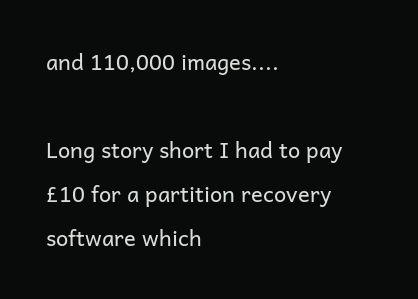and 110,000 images....

Long story short I had to pay £10 for a partition recovery software which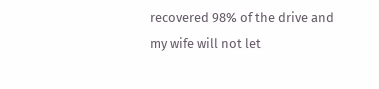recovered 98% of the drive and my wife will not let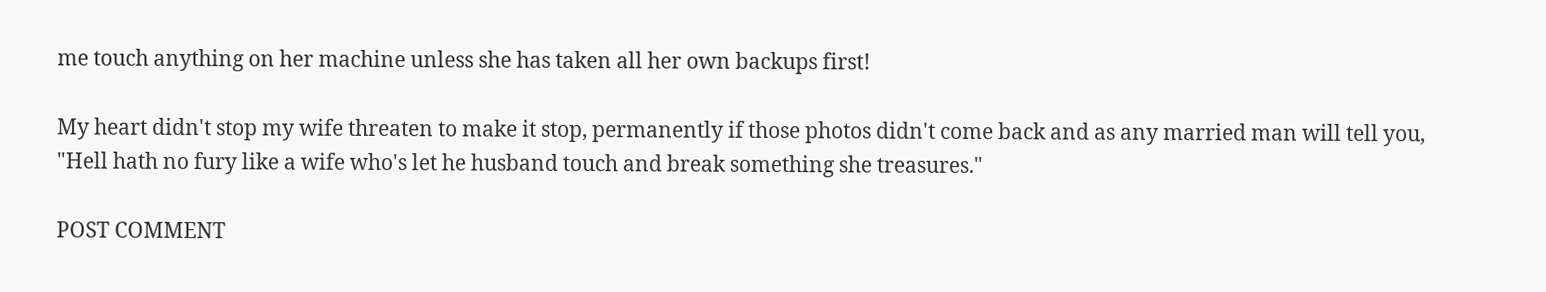me touch anything on her machine unless she has taken all her own backups first!

My heart didn't stop my wife threaten to make it stop, permanently if those photos didn't come back and as any married man will tell you, "Hell hath no fury like a wife who's let he husband touch and break something she treasures."

POST COMMENT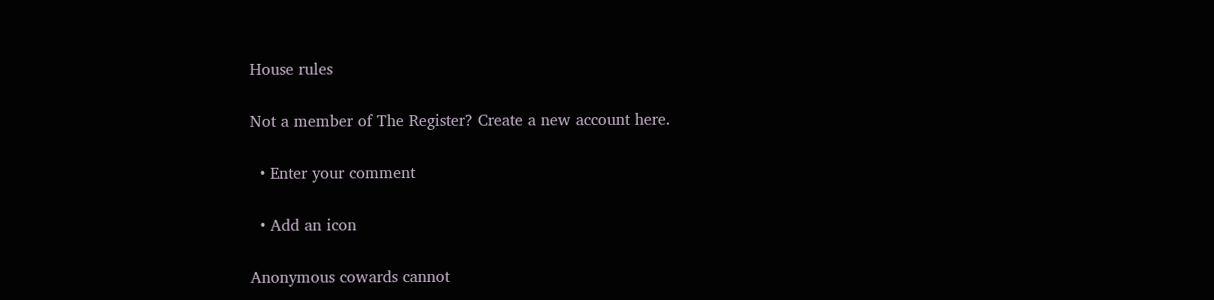House rules

Not a member of The Register? Create a new account here.

  • Enter your comment

  • Add an icon

Anonymous cowards cannot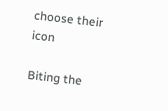choose their icon

Biting the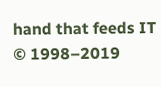hand that feeds IT © 1998–2019